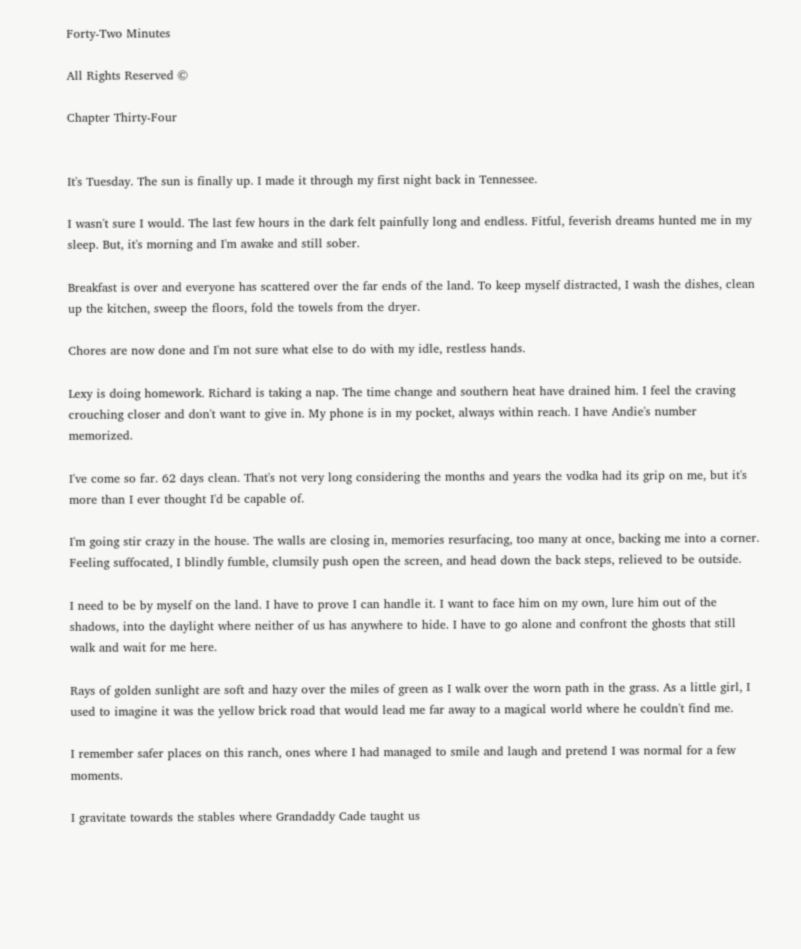Forty-Two Minutes

All Rights Reserved ©

Chapter Thirty-Four


It's Tuesday. The sun is finally up. I made it through my first night back in Tennessee.

I wasn't sure I would. The last few hours in the dark felt painfully long and endless. Fitful, feverish dreams hunted me in my sleep. But, it's morning and I'm awake and still sober.

Breakfast is over and everyone has scattered over the far ends of the land. To keep myself distracted, I wash the dishes, clean up the kitchen, sweep the floors, fold the towels from the dryer.

Chores are now done and I'm not sure what else to do with my idle, restless hands.

Lexy is doing homework. Richard is taking a nap. The time change and southern heat have drained him. I feel the craving crouching closer and don't want to give in. My phone is in my pocket, always within reach. I have Andie's number memorized.

I've come so far. 62 days clean. That's not very long considering the months and years the vodka had its grip on me, but it's more than I ever thought I'd be capable of.

I'm going stir crazy in the house. The walls are closing in, memories resurfacing, too many at once, backing me into a corner. Feeling suffocated, I blindly fumble, clumsily push open the screen, and head down the back steps, relieved to be outside.

I need to be by myself on the land. I have to prove I can handle it. I want to face him on my own, lure him out of the shadows, into the daylight where neither of us has anywhere to hide. I have to go alone and confront the ghosts that still walk and wait for me here.

Rays of golden sunlight are soft and hazy over the miles of green as I walk over the worn path in the grass. As a little girl, I used to imagine it was the yellow brick road that would lead me far away to a magical world where he couldn't find me.

I remember safer places on this ranch, ones where I had managed to smile and laugh and pretend I was normal for a few moments.

I gravitate towards the stables where Grandaddy Cade taught us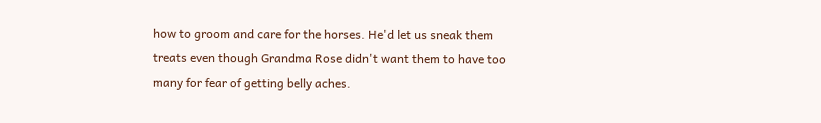how to groom and care for the horses. He'd let us sneak them treats even though Grandma Rose didn't want them to have too many for fear of getting belly aches.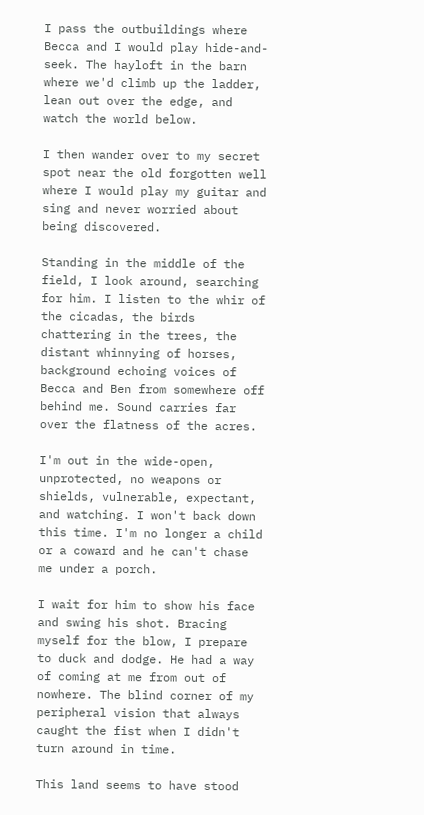I pass the outbuildings where Becca and I would play hide-and-seek. The hayloft in the barn where we'd climb up the ladder, lean out over the edge, and watch the world below.

I then wander over to my secret spot near the old forgotten well where I would play my guitar and sing and never worried about being discovered.

Standing in the middle of the field, I look around, searching for him. I listen to the whir of the cicadas, the birds chattering in the trees, the distant whinnying of horses, background echoing voices of Becca and Ben from somewhere off behind me. Sound carries far over the flatness of the acres.

I'm out in the wide-open, unprotected, no weapons or shields, vulnerable, expectant, and watching. I won't back down this time. I'm no longer a child or a coward and he can't chase me under a porch.

I wait for him to show his face and swing his shot. Bracing myself for the blow, I prepare to duck and dodge. He had a way of coming at me from out of nowhere. The blind corner of my peripheral vision that always caught the fist when I didn't turn around in time.

This land seems to have stood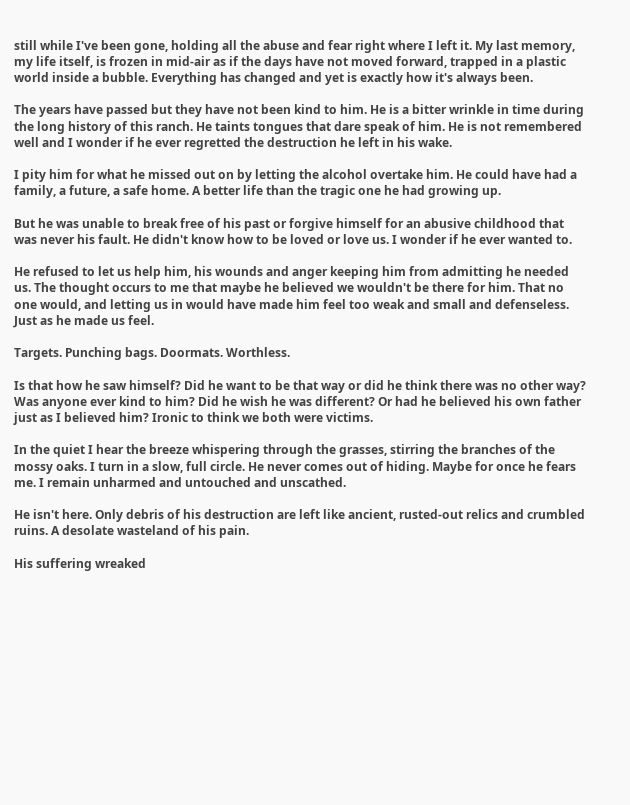still while I've been gone, holding all the abuse and fear right where I left it. My last memory, my life itself, is frozen in mid-air as if the days have not moved forward, trapped in a plastic world inside a bubble. Everything has changed and yet is exactly how it's always been.

The years have passed but they have not been kind to him. He is a bitter wrinkle in time during the long history of this ranch. He taints tongues that dare speak of him. He is not remembered well and I wonder if he ever regretted the destruction he left in his wake.

I pity him for what he missed out on by letting the alcohol overtake him. He could have had a family, a future, a safe home. A better life than the tragic one he had growing up.

But he was unable to break free of his past or forgive himself for an abusive childhood that was never his fault. He didn't know how to be loved or love us. I wonder if he ever wanted to.

He refused to let us help him, his wounds and anger keeping him from admitting he needed us. The thought occurs to me that maybe he believed we wouldn't be there for him. That no one would, and letting us in would have made him feel too weak and small and defenseless. Just as he made us feel.

Targets. Punching bags. Doormats. Worthless.

Is that how he saw himself? Did he want to be that way or did he think there was no other way? Was anyone ever kind to him? Did he wish he was different? Or had he believed his own father just as I believed him? Ironic to think we both were victims.

In the quiet I hear the breeze whispering through the grasses, stirring the branches of the mossy oaks. I turn in a slow, full circle. He never comes out of hiding. Maybe for once he fears me. I remain unharmed and untouched and unscathed.

He isn't here. Only debris of his destruction are left like ancient, rusted-out relics and crumbled ruins. A desolate wasteland of his pain.

His suffering wreaked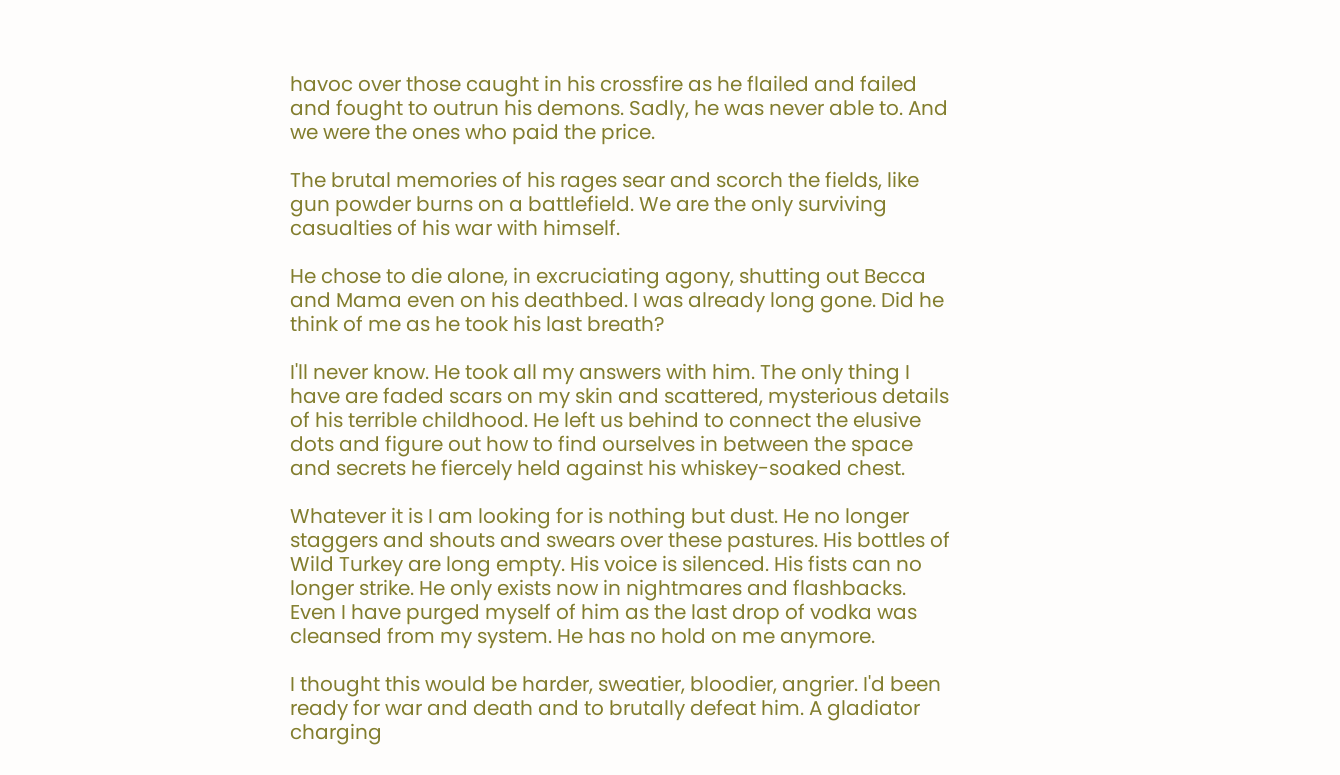havoc over those caught in his crossfire as he flailed and failed and fought to outrun his demons. Sadly, he was never able to. And we were the ones who paid the price.

The brutal memories of his rages sear and scorch the fields, like gun powder burns on a battlefield. We are the only surviving casualties of his war with himself.

He chose to die alone, in excruciating agony, shutting out Becca and Mama even on his deathbed. I was already long gone. Did he think of me as he took his last breath?

I'll never know. He took all my answers with him. The only thing I have are faded scars on my skin and scattered, mysterious details of his terrible childhood. He left us behind to connect the elusive dots and figure out how to find ourselves in between the space and secrets he fiercely held against his whiskey-soaked chest.

Whatever it is I am looking for is nothing but dust. He no longer staggers and shouts and swears over these pastures. His bottles of Wild Turkey are long empty. His voice is silenced. His fists can no longer strike. He only exists now in nightmares and flashbacks. Even I have purged myself of him as the last drop of vodka was cleansed from my system. He has no hold on me anymore.

I thought this would be harder, sweatier, bloodier, angrier. I'd been ready for war and death and to brutally defeat him. A gladiator charging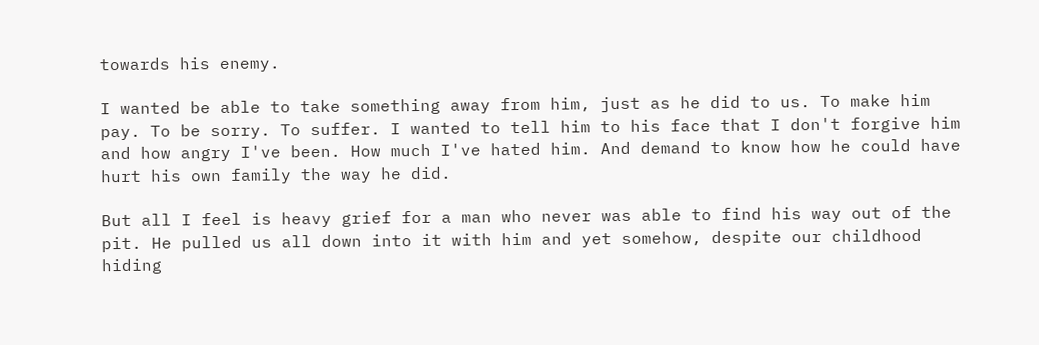towards his enemy.

I wanted be able to take something away from him, just as he did to us. To make him pay. To be sorry. To suffer. I wanted to tell him to his face that I don't forgive him and how angry I've been. How much I've hated him. And demand to know how he could have hurt his own family the way he did.

But all I feel is heavy grief for a man who never was able to find his way out of the pit. He pulled us all down into it with him and yet somehow, despite our childhood hiding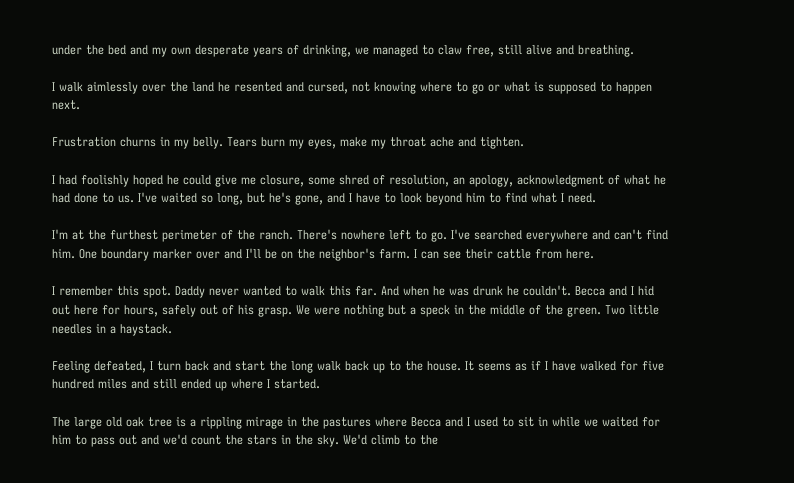under the bed and my own desperate years of drinking, we managed to claw free, still alive and breathing.

I walk aimlessly over the land he resented and cursed, not knowing where to go or what is supposed to happen next.

Frustration churns in my belly. Tears burn my eyes, make my throat ache and tighten.

I had foolishly hoped he could give me closure, some shred of resolution, an apology, acknowledgment of what he had done to us. I've waited so long, but he's gone, and I have to look beyond him to find what I need.

I'm at the furthest perimeter of the ranch. There's nowhere left to go. I've searched everywhere and can't find him. One boundary marker over and I'll be on the neighbor's farm. I can see their cattle from here.

I remember this spot. Daddy never wanted to walk this far. And when he was drunk he couldn't. Becca and I hid out here for hours, safely out of his grasp. We were nothing but a speck in the middle of the green. Two little needles in a haystack.

Feeling defeated, I turn back and start the long walk back up to the house. It seems as if I have walked for five hundred miles and still ended up where I started.

The large old oak tree is a rippling mirage in the pastures where Becca and I used to sit in while we waited for him to pass out and we'd count the stars in the sky. We'd climb to the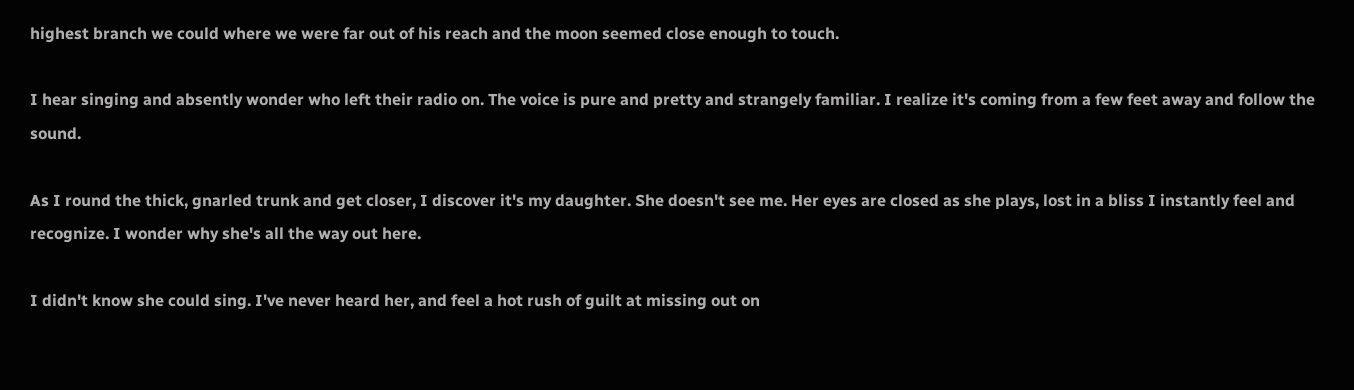highest branch we could where we were far out of his reach and the moon seemed close enough to touch.

I hear singing and absently wonder who left their radio on. The voice is pure and pretty and strangely familiar. I realize it's coming from a few feet away and follow the sound.

As I round the thick, gnarled trunk and get closer, I discover it's my daughter. She doesn't see me. Her eyes are closed as she plays, lost in a bliss I instantly feel and recognize. I wonder why she's all the way out here.

I didn't know she could sing. I've never heard her, and feel a hot rush of guilt at missing out on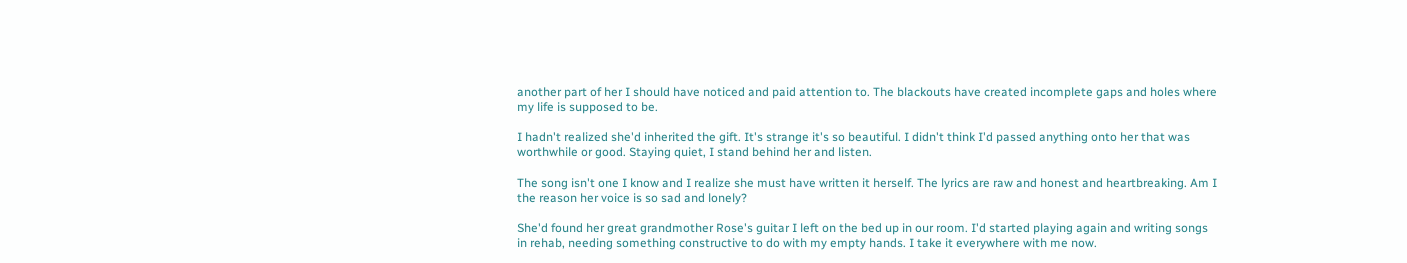another part of her I should have noticed and paid attention to. The blackouts have created incomplete gaps and holes where my life is supposed to be.

I hadn't realized she'd inherited the gift. It's strange it's so beautiful. I didn't think I'd passed anything onto her that was worthwhile or good. Staying quiet, I stand behind her and listen.

The song isn't one I know and I realize she must have written it herself. The lyrics are raw and honest and heartbreaking. Am I the reason her voice is so sad and lonely?

She'd found her great grandmother Rose's guitar I left on the bed up in our room. I'd started playing again and writing songs in rehab, needing something constructive to do with my empty hands. I take it everywhere with me now.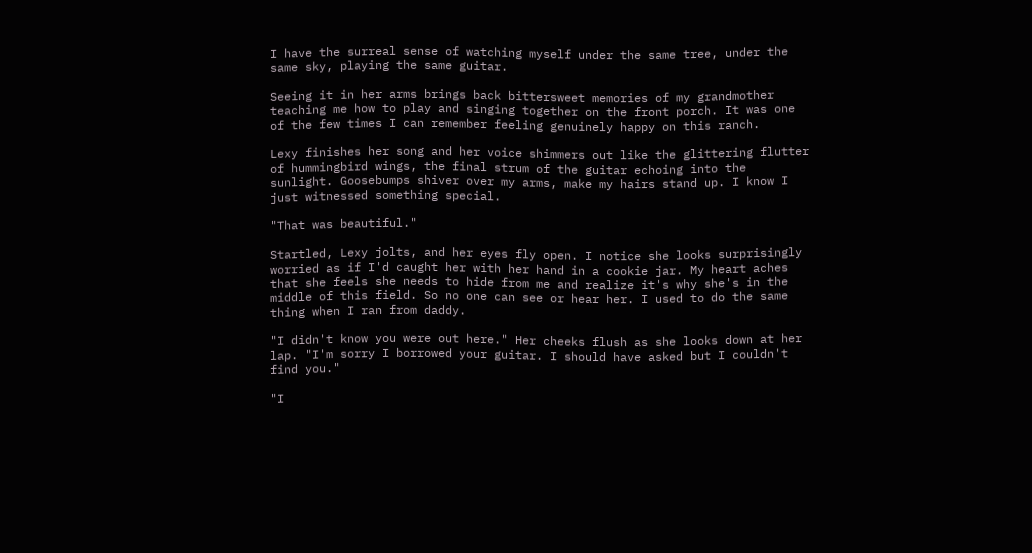I have the surreal sense of watching myself under the same tree, under the same sky, playing the same guitar.

Seeing it in her arms brings back bittersweet memories of my grandmother teaching me how to play and singing together on the front porch. It was one of the few times I can remember feeling genuinely happy on this ranch.

Lexy finishes her song and her voice shimmers out like the glittering flutter of hummingbird wings, the final strum of the guitar echoing into the sunlight. Goosebumps shiver over my arms, make my hairs stand up. I know I just witnessed something special.

"That was beautiful."

Startled, Lexy jolts, and her eyes fly open. I notice she looks surprisingly worried as if I'd caught her with her hand in a cookie jar. My heart aches that she feels she needs to hide from me and realize it's why she's in the middle of this field. So no one can see or hear her. I used to do the same thing when I ran from daddy.

"I didn't know you were out here." Her cheeks flush as she looks down at her lap. "I'm sorry I borrowed your guitar. I should have asked but I couldn't find you."

"I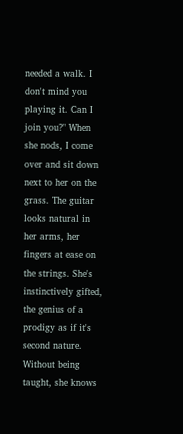needed a walk. I don't mind you playing it. Can I join you?" When she nods, I come over and sit down next to her on the grass. The guitar looks natural in her arms, her fingers at ease on the strings. She's instinctively gifted, the genius of a prodigy as if it's second nature. Without being taught, she knows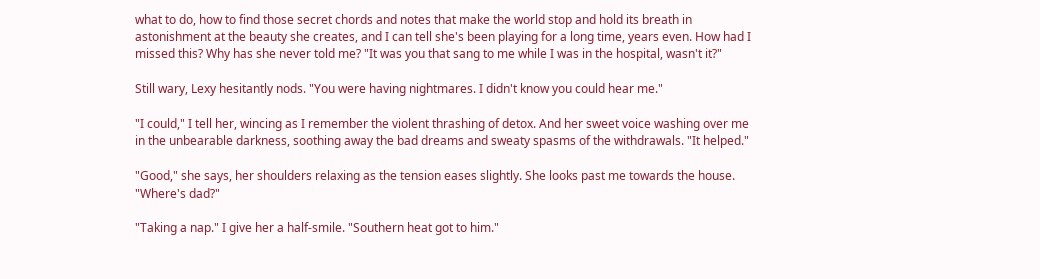what to do, how to find those secret chords and notes that make the world stop and hold its breath in astonishment at the beauty she creates, and I can tell she's been playing for a long time, years even. How had I missed this? Why has she never told me? "It was you that sang to me while I was in the hospital, wasn't it?"

Still wary, Lexy hesitantly nods. "You were having nightmares. I didn't know you could hear me."

"I could," I tell her, wincing as I remember the violent thrashing of detox. And her sweet voice washing over me in the unbearable darkness, soothing away the bad dreams and sweaty spasms of the withdrawals. "It helped."

"Good," she says, her shoulders relaxing as the tension eases slightly. She looks past me towards the house. "Where's dad?"

"Taking a nap." I give her a half-smile. "Southern heat got to him."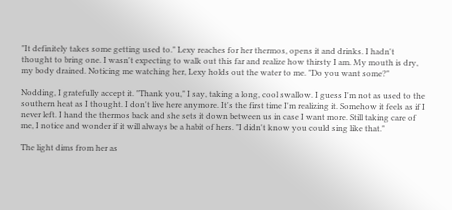"It definitely takes some getting used to." Lexy reaches for her thermos, opens it and drinks. I hadn't thought to bring one. I wasn't expecting to walk out this far and realize how thirsty I am. My mouth is dry, my body drained. Noticing me watching her, Lexy holds out the water to me. "Do you want some?"

Nodding, I gratefully accept it. "Thank you," I say, taking a long, cool swallow. I guess I'm not as used to the southern heat as I thought. I don't live here anymore. It's the first time I'm realizing it. Somehow it feels as if I never left. I hand the thermos back and she sets it down between us in case I want more. Still taking care of me, I notice and wonder if it will always be a habit of hers. "I didn't know you could sing like that."

The light dims from her as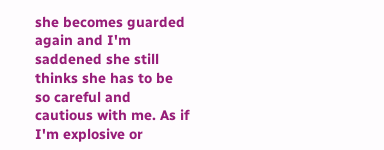she becomes guarded again and I'm saddened she still thinks she has to be so careful and cautious with me. As if I'm explosive or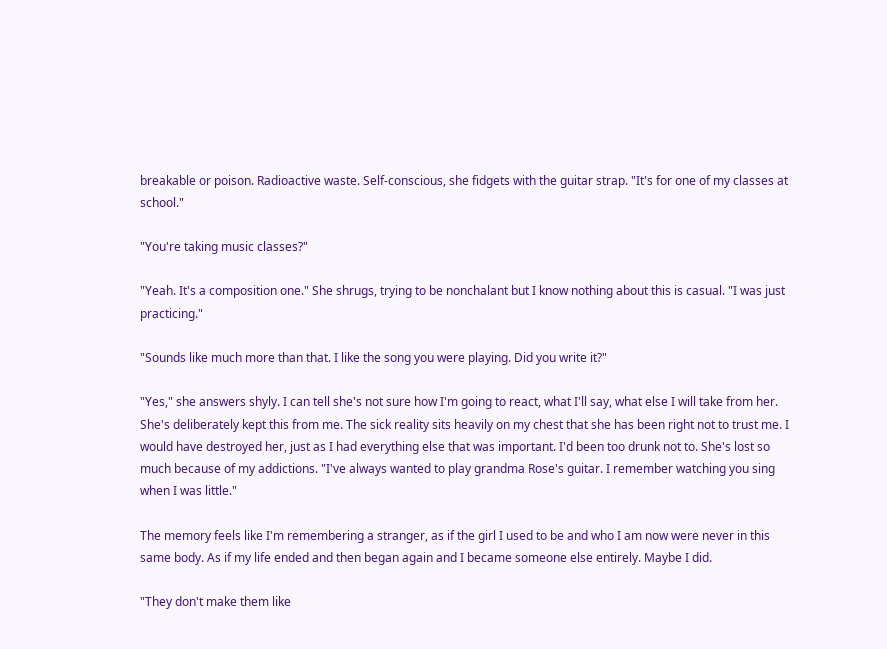breakable or poison. Radioactive waste. Self-conscious, she fidgets with the guitar strap. "It's for one of my classes at school."

"You're taking music classes?"

"Yeah. It's a composition one." She shrugs, trying to be nonchalant but I know nothing about this is casual. "I was just practicing."

"Sounds like much more than that. I like the song you were playing. Did you write it?"

"Yes," she answers shyly. I can tell she's not sure how I'm going to react, what I'll say, what else I will take from her. She's deliberately kept this from me. The sick reality sits heavily on my chest that she has been right not to trust me. I would have destroyed her, just as I had everything else that was important. I'd been too drunk not to. She's lost so much because of my addictions. "I've always wanted to play grandma Rose's guitar. I remember watching you sing when I was little."

The memory feels like I'm remembering a stranger, as if the girl I used to be and who I am now were never in this same body. As if my life ended and then began again and I became someone else entirely. Maybe I did.

"They don't make them like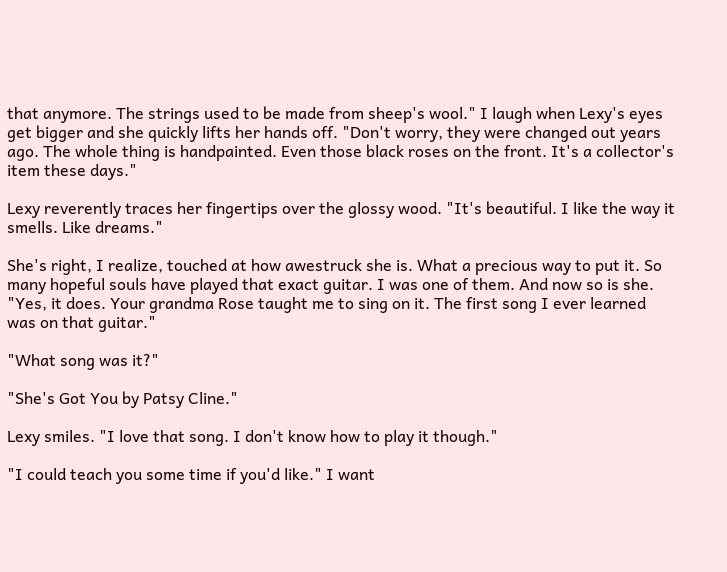that anymore. The strings used to be made from sheep's wool." I laugh when Lexy's eyes get bigger and she quickly lifts her hands off. "Don't worry, they were changed out years ago. The whole thing is handpainted. Even those black roses on the front. It's a collector's item these days."

Lexy reverently traces her fingertips over the glossy wood. "It's beautiful. I like the way it smells. Like dreams."

She's right, I realize, touched at how awestruck she is. What a precious way to put it. So many hopeful souls have played that exact guitar. I was one of them. And now so is she. "Yes, it does. Your grandma Rose taught me to sing on it. The first song I ever learned was on that guitar."

"What song was it?"

"She's Got You by Patsy Cline."

Lexy smiles. "I love that song. I don't know how to play it though."

"I could teach you some time if you'd like." I want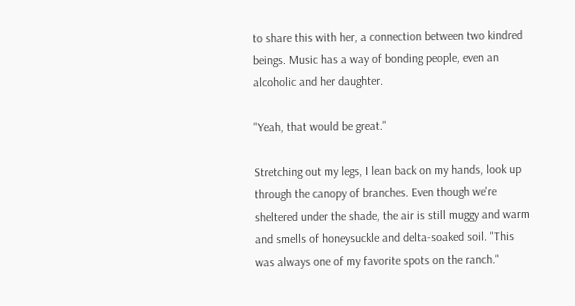to share this with her, a connection between two kindred beings. Music has a way of bonding people, even an alcoholic and her daughter.

"Yeah, that would be great."

Stretching out my legs, I lean back on my hands, look up through the canopy of branches. Even though we're sheltered under the shade, the air is still muggy and warm and smells of honeysuckle and delta-soaked soil. "This was always one of my favorite spots on the ranch."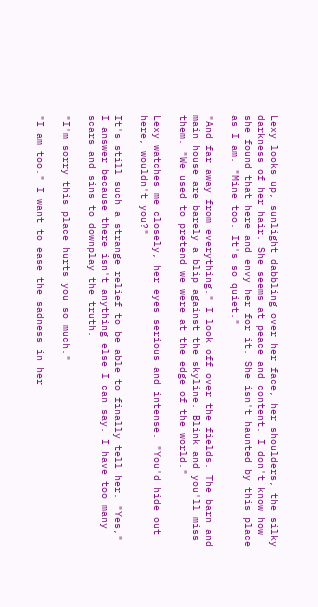Lexy looks up, sunlight dabbling over her face, her shoulders, the silky darkness of her hair. She seems at peace and content. I don't know how she found that here and envy her for it. She isn't haunted by this place as I am. "Mine too. It's so quiet."

"And far away from everything." I look off over the fields. The barn and main house are barely a blip against the skyline. Blink and you'll miss them. "We used to pretend we were at the edge of the world."

Lexy watches me closely, her eyes serious and intense. "You'd hide out here, wouldn't you?"

It's still such a strange relief to be able to finally tell her. "Yes," I answer because there isn't anything else I can say. I have too many scars and sins to downplay the truth.

"I'm sorry this place hurts you so much."

"I am too." I want to ease the sadness in her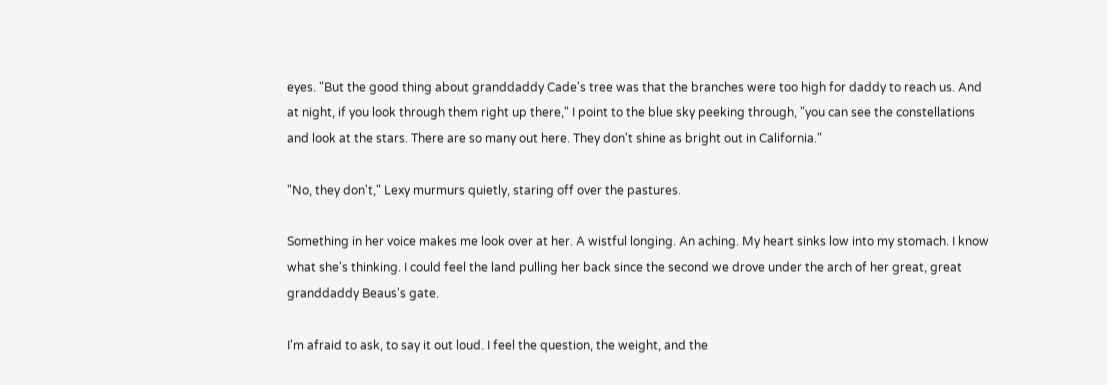eyes. "But the good thing about granddaddy Cade's tree was that the branches were too high for daddy to reach us. And at night, if you look through them right up there," I point to the blue sky peeking through, "you can see the constellations and look at the stars. There are so many out here. They don't shine as bright out in California."

"No, they don't," Lexy murmurs quietly, staring off over the pastures.

Something in her voice makes me look over at her. A wistful longing. An aching. My heart sinks low into my stomach. I know what she's thinking. I could feel the land pulling her back since the second we drove under the arch of her great, great granddaddy Beaus's gate.

I'm afraid to ask, to say it out loud. I feel the question, the weight, and the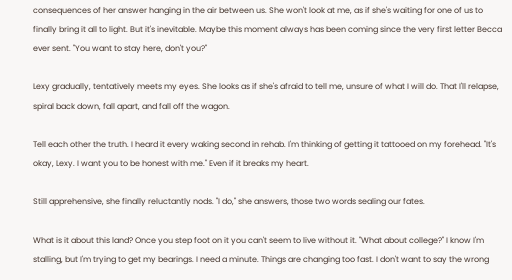consequences of her answer hanging in the air between us. She won't look at me, as if she's waiting for one of us to finally bring it all to light. But it's inevitable. Maybe this moment always has been coming since the very first letter Becca ever sent. "You want to stay here, don't you?"

Lexy gradually, tentatively meets my eyes. She looks as if she's afraid to tell me, unsure of what I will do. That I'll relapse, spiral back down, fall apart, and fall off the wagon.

Tell each other the truth. I heard it every waking second in rehab. I'm thinking of getting it tattooed on my forehead. "It's okay, Lexy. I want you to be honest with me." Even if it breaks my heart.

Still apprehensive, she finally reluctantly nods. "I do," she answers, those two words sealing our fates.

What is it about this land? Once you step foot on it you can't seem to live without it. "What about college?" I know I'm stalling, but I'm trying to get my bearings. I need a minute. Things are changing too fast. I don't want to say the wrong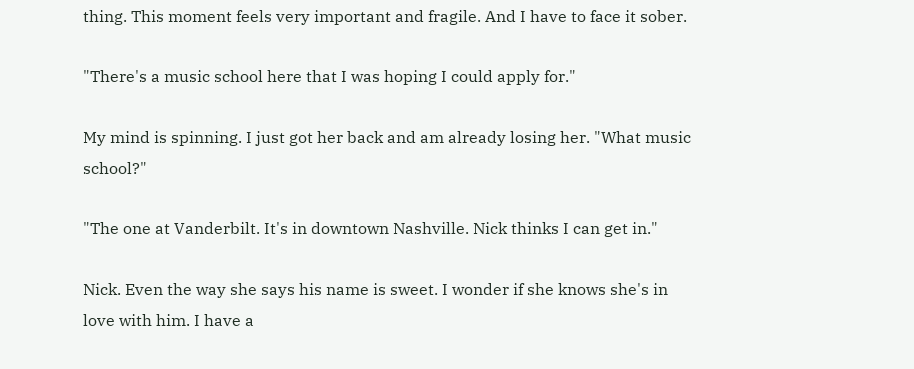thing. This moment feels very important and fragile. And I have to face it sober.

"There's a music school here that I was hoping I could apply for."

My mind is spinning. I just got her back and am already losing her. "What music school?"

"The one at Vanderbilt. It's in downtown Nashville. Nick thinks I can get in."

Nick. Even the way she says his name is sweet. I wonder if she knows she's in love with him. I have a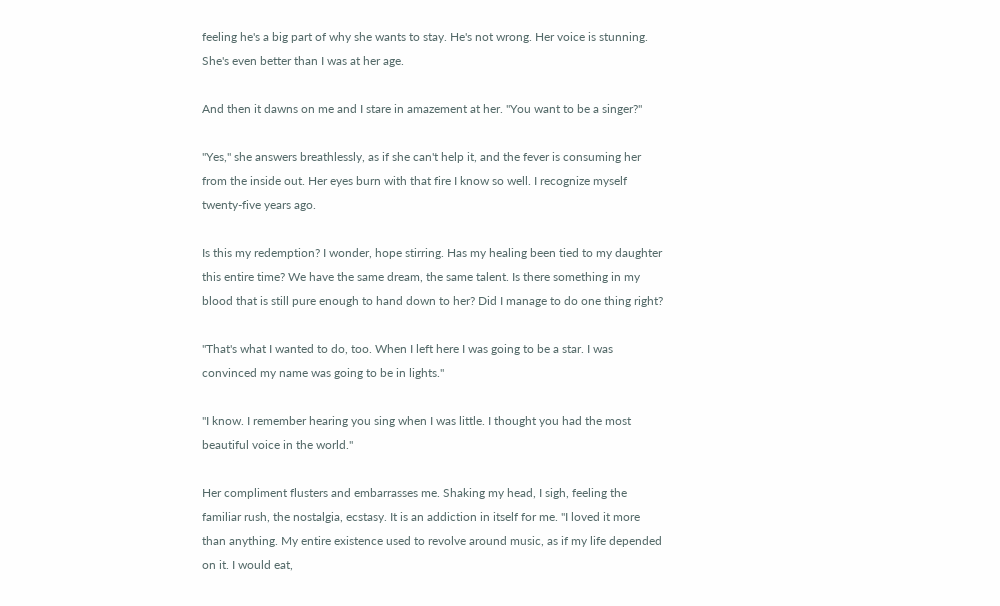feeling he's a big part of why she wants to stay. He's not wrong. Her voice is stunning. She's even better than I was at her age.

And then it dawns on me and I stare in amazement at her. "You want to be a singer?"

"Yes," she answers breathlessly, as if she can't help it, and the fever is consuming her from the inside out. Her eyes burn with that fire I know so well. I recognize myself twenty-five years ago.

Is this my redemption? I wonder, hope stirring. Has my healing been tied to my daughter this entire time? We have the same dream, the same talent. Is there something in my blood that is still pure enough to hand down to her? Did I manage to do one thing right?

"That's what I wanted to do, too. When I left here I was going to be a star. I was convinced my name was going to be in lights."

"I know. I remember hearing you sing when I was little. I thought you had the most beautiful voice in the world."

Her compliment flusters and embarrasses me. Shaking my head, I sigh, feeling the familiar rush, the nostalgia, ecstasy. It is an addiction in itself for me. "I loved it more than anything. My entire existence used to revolve around music, as if my life depended on it. I would eat,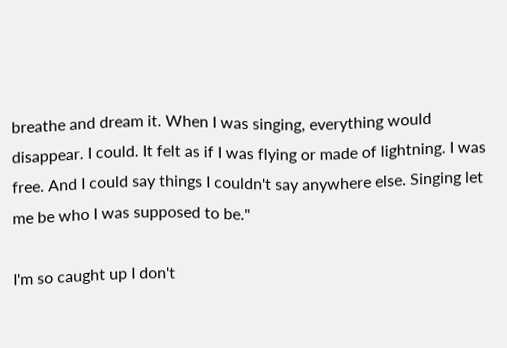breathe and dream it. When I was singing, everything would disappear. I could. It felt as if I was flying or made of lightning. I was free. And I could say things I couldn't say anywhere else. Singing let me be who I was supposed to be."

I'm so caught up I don't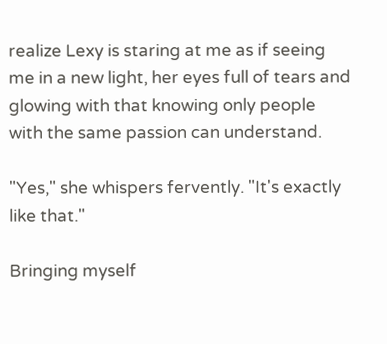realize Lexy is staring at me as if seeing me in a new light, her eyes full of tears and glowing with that knowing only people with the same passion can understand.

"Yes," she whispers fervently. "It's exactly like that."

Bringing myself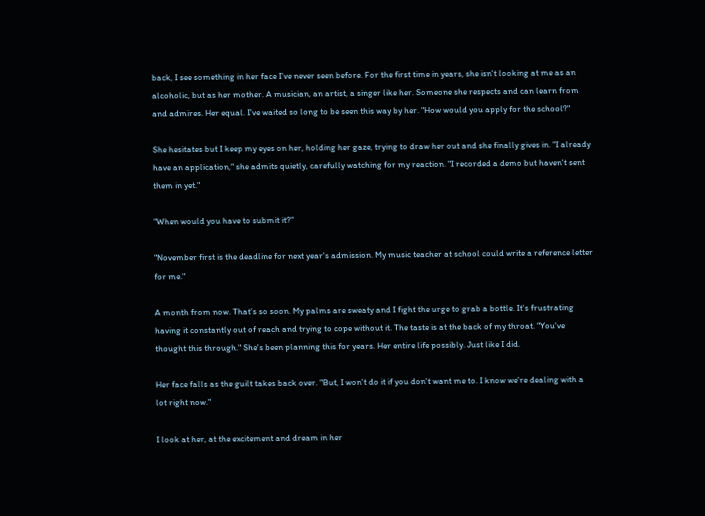back, I see something in her face I've never seen before. For the first time in years, she isn't looking at me as an alcoholic, but as her mother. A musician, an artist, a singer like her. Someone she respects and can learn from and admires. Her equal. I've waited so long to be seen this way by her. "How would you apply for the school?"

She hesitates but I keep my eyes on her, holding her gaze, trying to draw her out and she finally gives in. "I already have an application," she admits quietly, carefully watching for my reaction. "I recorded a demo but haven't sent them in yet."

"When would you have to submit it?"

"November first is the deadline for next year's admission. My music teacher at school could write a reference letter for me."

A month from now. That's so soon. My palms are sweaty and I fight the urge to grab a bottle. It's frustrating having it constantly out of reach and trying to cope without it. The taste is at the back of my throat. "You've thought this through." She's been planning this for years. Her entire life possibly. Just like I did.

Her face falls as the guilt takes back over. "But, I won't do it if you don't want me to. I know we're dealing with a lot right now."

I look at her, at the excitement and dream in her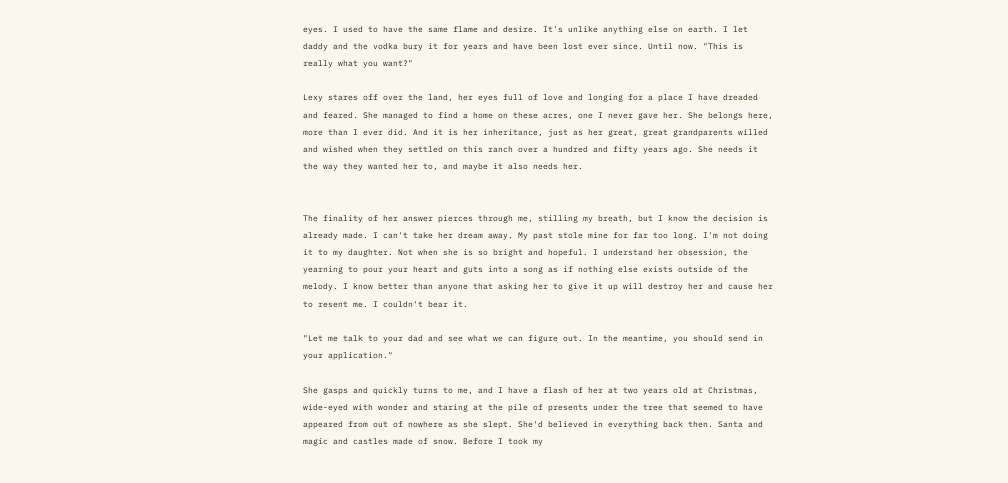eyes. I used to have the same flame and desire. It's unlike anything else on earth. I let daddy and the vodka bury it for years and have been lost ever since. Until now. "This is really what you want?"

Lexy stares off over the land, her eyes full of love and longing for a place I have dreaded and feared. She managed to find a home on these acres, one I never gave her. She belongs here, more than I ever did. And it is her inheritance, just as her great, great grandparents willed and wished when they settled on this ranch over a hundred and fifty years ago. She needs it the way they wanted her to, and maybe it also needs her.


The finality of her answer pierces through me, stilling my breath, but I know the decision is already made. I can't take her dream away. My past stole mine for far too long. I'm not doing it to my daughter. Not when she is so bright and hopeful. I understand her obsession, the yearning to pour your heart and guts into a song as if nothing else exists outside of the melody. I know better than anyone that asking her to give it up will destroy her and cause her to resent me. I couldn't bear it.

"Let me talk to your dad and see what we can figure out. In the meantime, you should send in your application."

She gasps and quickly turns to me, and I have a flash of her at two years old at Christmas, wide-eyed with wonder and staring at the pile of presents under the tree that seemed to have appeared from out of nowhere as she slept. She'd believed in everything back then. Santa and magic and castles made of snow. Before I took my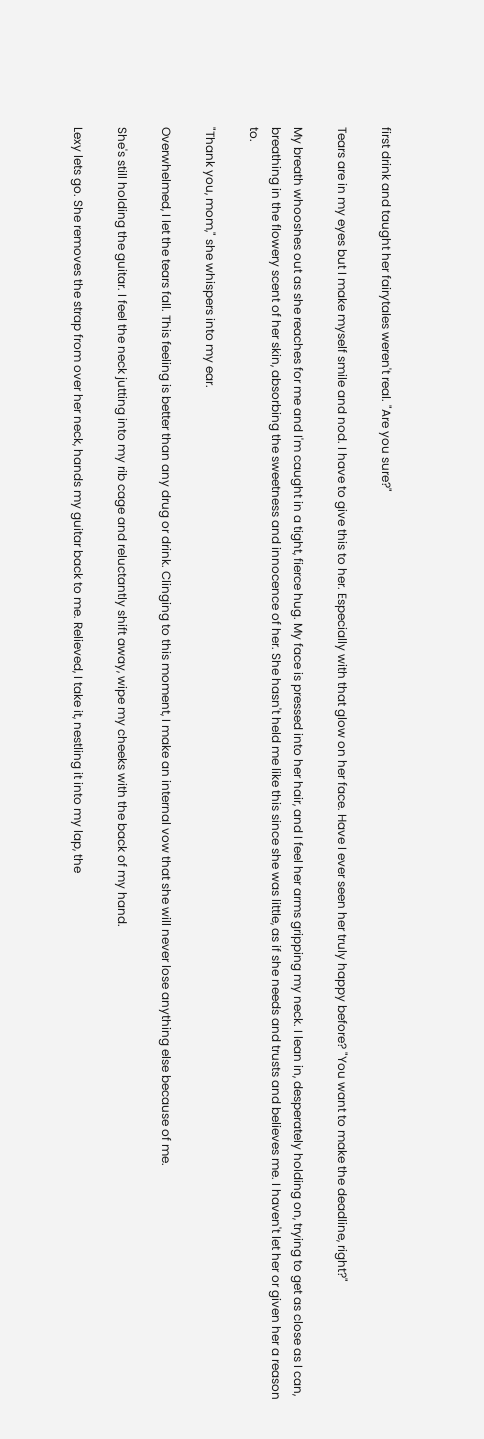first drink and taught her fairytales weren't real. "Are you sure?"

Tears are in my eyes but I make myself smile and nod. I have to give this to her. Especially with that glow on her face. Have I ever seen her truly happy before? "You want to make the deadline, right?"

My breath whooshes out as she reaches for me and I'm caught in a tight, fierce hug. My face is pressed into her hair, and I feel her arms gripping my neck. I lean in, desperately holding on, trying to get as close as I can, breathing in the flowery scent of her skin, absorbing the sweetness and innocence of her. She hasn't held me like this since she was little, as if she needs and trusts and believes me. I haven't let her or given her a reason to.

"Thank you, mom," she whispers into my ear.

Overwhelmed, I let the tears fall. This feeling is better than any drug or drink. Clinging to this moment, I make an internal vow that she will never lose anything else because of me.

She's still holding the guitar. I feel the neck jutting into my rib cage and reluctantly shift away, wipe my cheeks with the back of my hand.

Lexy lets go. She removes the strap from over her neck, hands my guitar back to me. Relieved, I take it, nestling it into my lap, the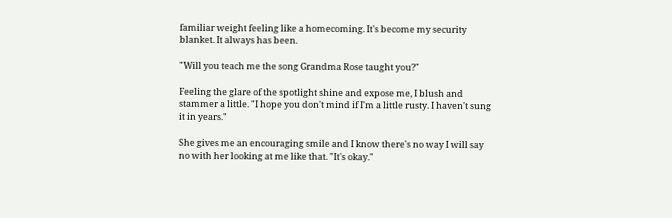familiar weight feeling like a homecoming. It's become my security blanket. It always has been.

"Will you teach me the song Grandma Rose taught you?"

Feeling the glare of the spotlight shine and expose me, I blush and stammer a little. "I hope you don't mind if I'm a little rusty. I haven't sung it in years."

She gives me an encouraging smile and I know there's no way I will say no with her looking at me like that. "It's okay."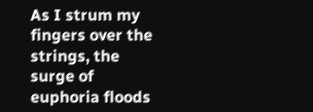As I strum my fingers over the strings, the surge of euphoria floods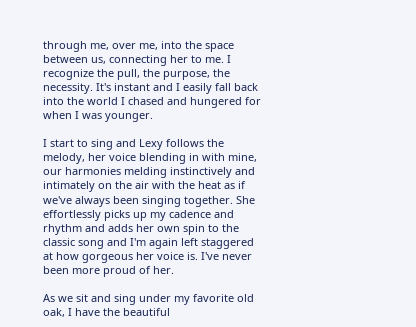through me, over me, into the space between us, connecting her to me. I recognize the pull, the purpose, the necessity. It's instant and I easily fall back into the world I chased and hungered for when I was younger.

I start to sing and Lexy follows the melody, her voice blending in with mine, our harmonies melding instinctively and intimately on the air with the heat as if we've always been singing together. She effortlessly picks up my cadence and rhythm and adds her own spin to the classic song and I'm again left staggered at how gorgeous her voice is. I've never been more proud of her.

As we sit and sing under my favorite old oak, I have the beautiful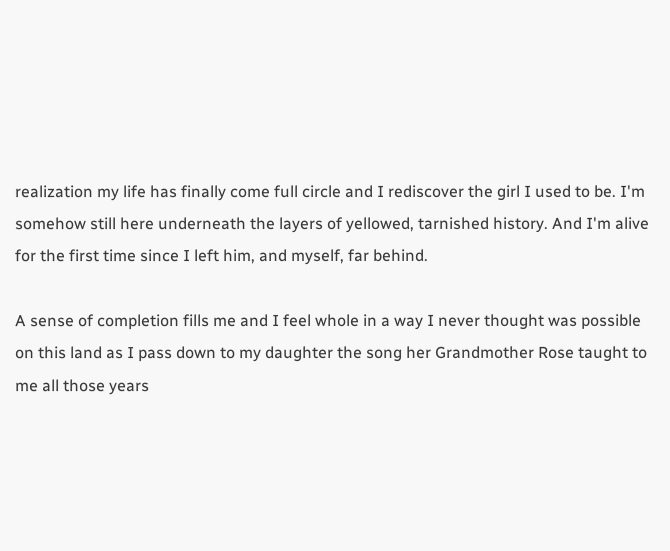realization my life has finally come full circle and I rediscover the girl I used to be. I'm somehow still here underneath the layers of yellowed, tarnished history. And I'm alive for the first time since I left him, and myself, far behind.

A sense of completion fills me and I feel whole in a way I never thought was possible on this land as I pass down to my daughter the song her Grandmother Rose taught to me all those years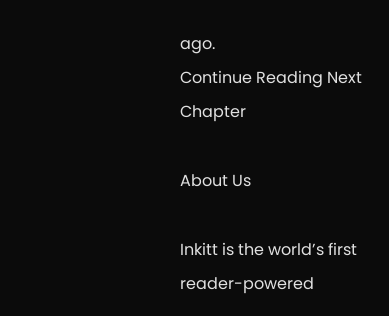ago.
Continue Reading Next Chapter

About Us

Inkitt is the world’s first reader-powered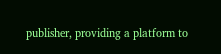publisher, providing a platform to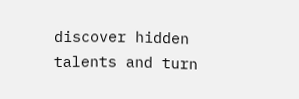discover hidden talents and turn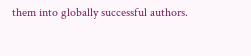them into globally successful authors.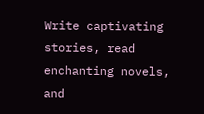Write captivating stories, read enchanting novels, and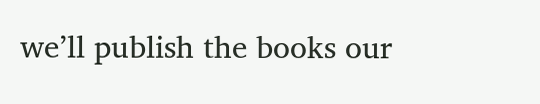we’ll publish the books our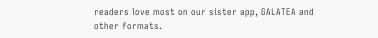readers love most on our sister app, GALATEA and other formats.